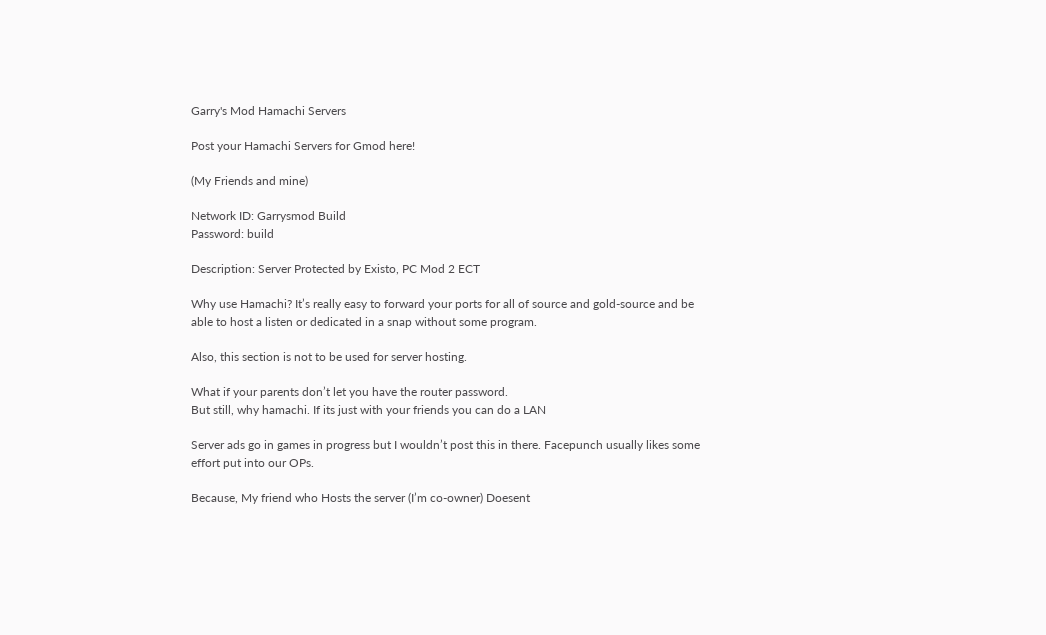Garry's Mod Hamachi Servers

Post your Hamachi Servers for Gmod here!

(My Friends and mine)

Network ID: Garrysmod Build
Password: build

Description: Server Protected by Existo, PC Mod 2 ECT

Why use Hamachi? It’s really easy to forward your ports for all of source and gold-source and be able to host a listen or dedicated in a snap without some program.

Also, this section is not to be used for server hosting.

What if your parents don’t let you have the router password.
But still, why hamachi. If its just with your friends you can do a LAN

Server ads go in games in progress but I wouldn’t post this in there. Facepunch usually likes some effort put into our OPs.

Because, My friend who Hosts the server (I’m co-owner) Doesent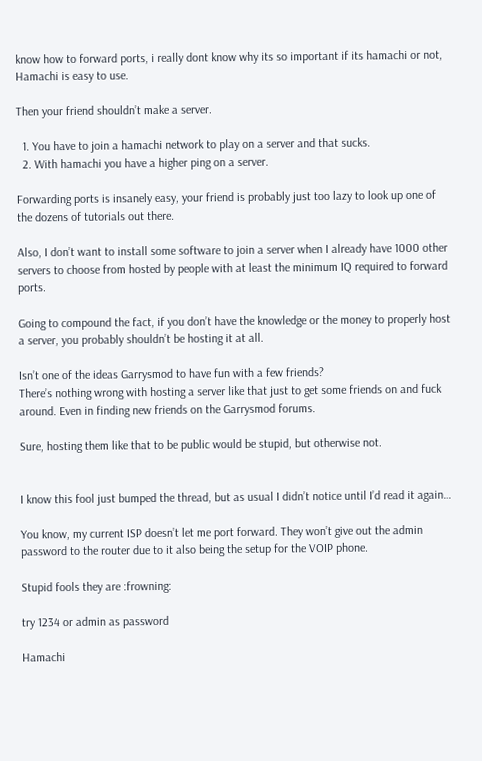know how to forward ports, i really dont know why its so important if its hamachi or not, Hamachi is easy to use.

Then your friend shouldn’t make a server.

  1. You have to join a hamachi network to play on a server and that sucks.
  2. With hamachi you have a higher ping on a server.

Forwarding ports is insanely easy, your friend is probably just too lazy to look up one of the dozens of tutorials out there.

Also, I don’t want to install some software to join a server when I already have 1000 other servers to choose from hosted by people with at least the minimum IQ required to forward ports.

Going to compound the fact, if you don’t have the knowledge or the money to properly host a server, you probably shouldn’t be hosting it at all.

Isn’t one of the ideas Garrysmod to have fun with a few friends?
There’s nothing wrong with hosting a server like that just to get some friends on and fuck around. Even in finding new friends on the Garrysmod forums.

Sure, hosting them like that to be public would be stupid, but otherwise not.


I know this fool just bumped the thread, but as usual I didn’t notice until I’d read it again…

You know, my current ISP doesn’t let me port forward. They won’t give out the admin password to the router due to it also being the setup for the VOIP phone.

Stupid fools they are :frowning:

try 1234 or admin as password

Hamachi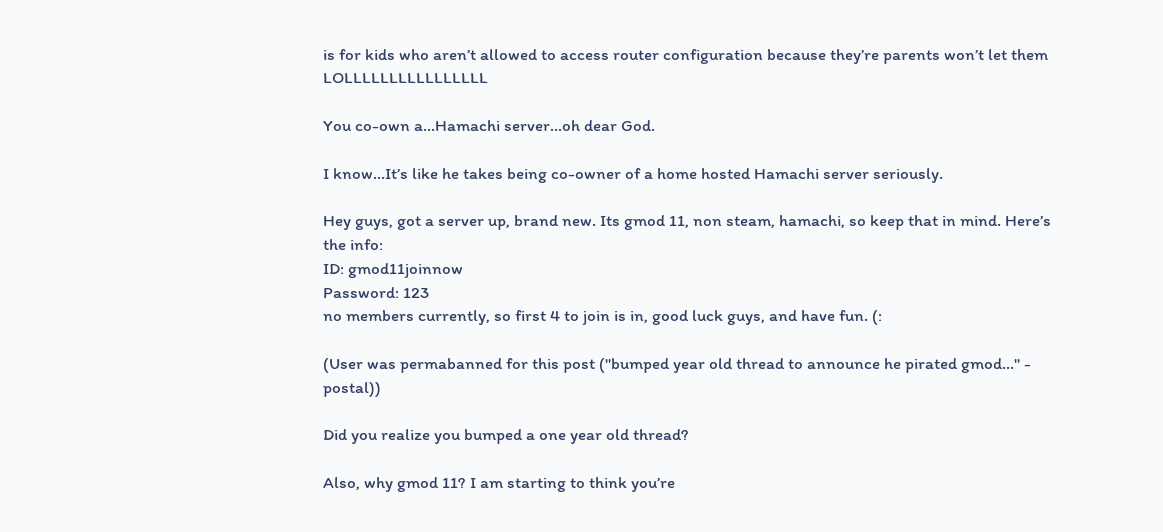is for kids who aren’t allowed to access router configuration because they’re parents won’t let them LOLLLLLLLLLLLLLLLL

You co-own a…Hamachi server…oh dear God.

I know…It’s like he takes being co-owner of a home hosted Hamachi server seriously.

Hey guys, got a server up, brand new. Its gmod 11, non steam, hamachi, so keep that in mind. Here’s the info:
ID: gmod11joinnow
Password: 123
no members currently, so first 4 to join is in, good luck guys, and have fun. (:

(User was permabanned for this post ("bumped year old thread to announce he pirated gmod..." - postal))

Did you realize you bumped a one year old thread?

Also, why gmod 11? I am starting to think you’re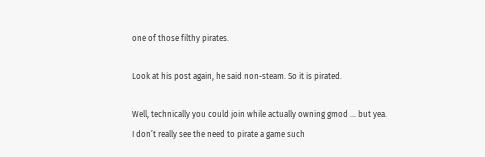one of those filthy pirates.

Look at his post again, he said non-steam. So it is pirated.

Well, technically you could join while actually owning gmod … but yea.
I don’t really see the need to pirate a game such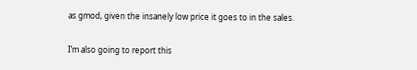as gmod, given the insanely low price it goes to in the sales.

I’m also going to report this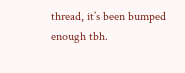thread, it’s been bumped enough tbh.